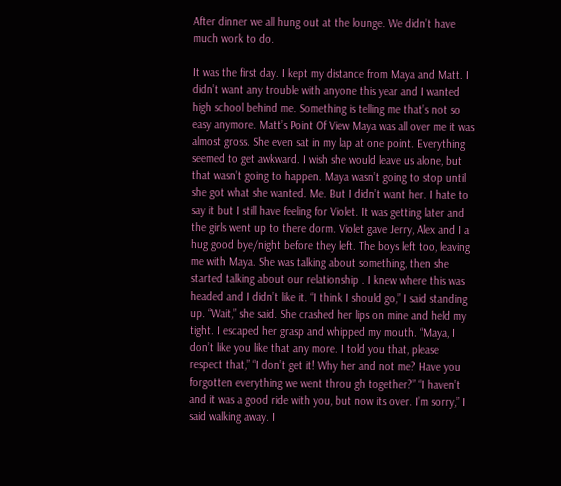After dinner we all hung out at the lounge. We didn’t have much work to do.

It was the first day. I kept my distance from Maya and Matt. I didn’t want any trouble with anyone this year and I wanted high school behind me. Something is telling me that’s not so easy anymore. Matt’s Point Of View Maya was all over me it was almost gross. She even sat in my lap at one point. Everything seemed to get awkward. I wish she would leave us alone, but that wasn’t going to happen. Maya wasn’t going to stop until she got what she wanted. Me. But I didn’t want her. I hate to say it but I still have feeling for Violet. It was getting later and the girls went up to there dorm. Violet gave Jerry, Alex and I a hug good bye/night before they left. The boys left too, leaving me with Maya. She was talking about something, then she started talking about our relationship . I knew where this was headed and I didn’t like it. “I think I should go,” I said standing up. “Wait,” she said. She crashed her lips on mine and held my tight. I escaped her grasp and whipped my mouth. “Maya, I don’t like you like that any more. I told you that, please respect that,” “I don’t get it! Why her and not me? Have you forgotten everything we went throu gh together?” “I haven’t and it was a good ride with you, but now its over. I’m sorry,” I said walking away. I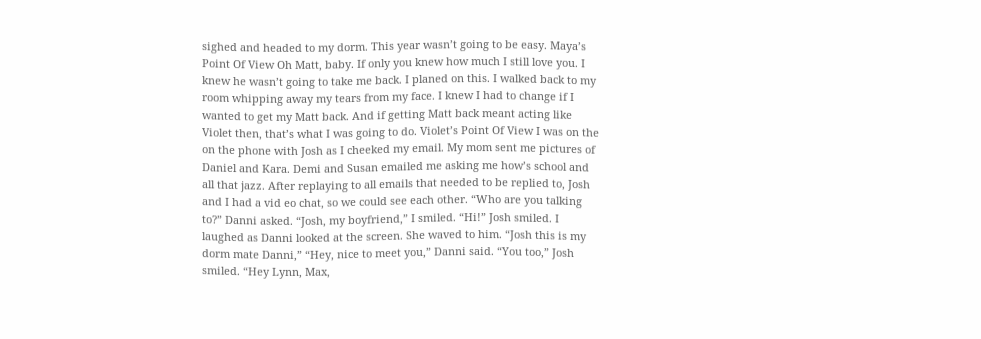sighed and headed to my dorm. This year wasn’t going to be easy. Maya’s Point Of View Oh Matt, baby. If only you knew how much I still love you. I knew he wasn’t going to take me back. I planed on this. I walked back to my room whipping away my tears from my face. I knew I had to change if I wanted to get my Matt back. And if getting Matt back meant acting like Violet then, that’s what I was going to do. Violet’s Point Of View I was on the on the phone with Josh as I cheeked my email. My mom sent me pictures of Daniel and Kara. Demi and Susan emailed me asking me how’s school and all that jazz. After replaying to all emails that needed to be replied to, Josh and I had a vid eo chat, so we could see each other. “Who are you talking to?” Danni asked. “Josh, my boyfriend,” I smiled. “Hi!” Josh smiled. I laughed as Danni looked at the screen. She waved to him. “Josh this is my dorm mate Danni,” “Hey, nice to meet you,” Danni said. “You too,” Josh smiled. “Hey Lynn, Max,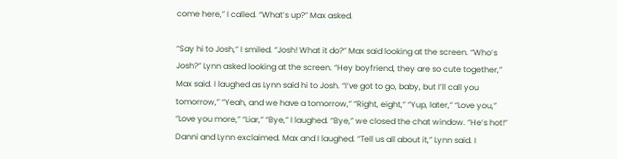come here,” I called. “What’s up?” Max asked.

“Say hi to Josh,” I smiled. “Josh! What it do?” Max said looking at the screen. “Who’s Josh?” Lynn asked looking at the screen. “Hey boyfriend, they are so cute together,” Max said. I laughed as Lynn said hi to Josh. “I’ve got to go, baby, but I’ll call you tomorrow,” “Yeah, and we have a tomorrow,” “Right, eight,” “Yup, later,” “Love you,” “Love you more,” “Liar,” “Bye,” I laughed. “Bye,” we closed the chat window. “He’s hot!” Danni and Lynn exclaimed. Max and I laughed. “Tell us all about it,” Lynn said. I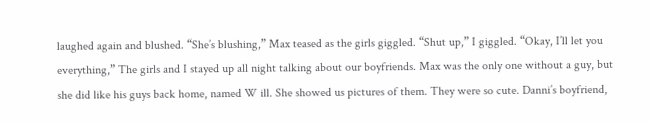laughed again and blushed. “She’s blushing,” Max teased as the girls giggled. “Shut up,” I giggled. “Okay, I’ll let you everything,” The girls and I stayed up all night talking about our boyfriends. Max was the only one without a guy, but she did like his guys back home, named W ill. She showed us pictures of them. They were so cute. Danni’s boyfriend,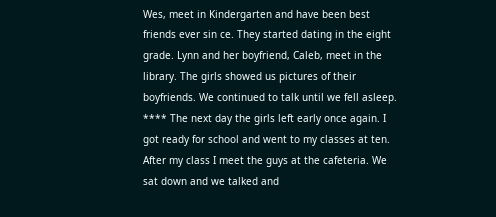Wes, meet in Kindergarten and have been best friends ever sin ce. They started dating in the eight grade. Lynn and her boyfriend, Caleb, meet in the library. The girls showed us pictures of their boyfriends. We continued to talk until we fell asleep. **** The next day the girls left early once again. I got ready for school and went to my classes at ten. After my class I meet the guys at the cafeteria. We sat down and we talked and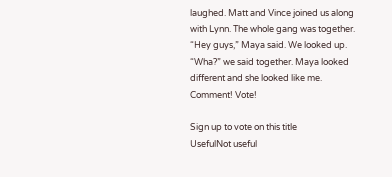laughed. Matt and Vince joined us along with Lynn. The whole gang was together. “Hey guys,” Maya said. We looked up. “Wha?” we said together. Maya looked different and she looked like me. Comment! Vote!

Sign up to vote on this title
UsefulNot useful